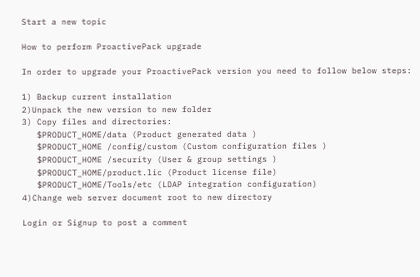Start a new topic

How to perform ProactivePack upgrade

In order to upgrade your ProactivePack version you need to follow below steps:

1) Backup current installation
2)Unpack the new version to new folder
3) Copy files and directories:
   $PRODUCT_HOME/data (Product generated data )
   $PRODUCT_HOME /config/custom (Custom configuration files )
   $PRODUCT_HOME /security (User & group settings )
   $PRODUCT_HOME/product.lic (Product license file)
   $PRODUCT_HOME/Tools/etc (LDAP integration configuration)
4)Change web server document root to new directory

Login or Signup to post a comment